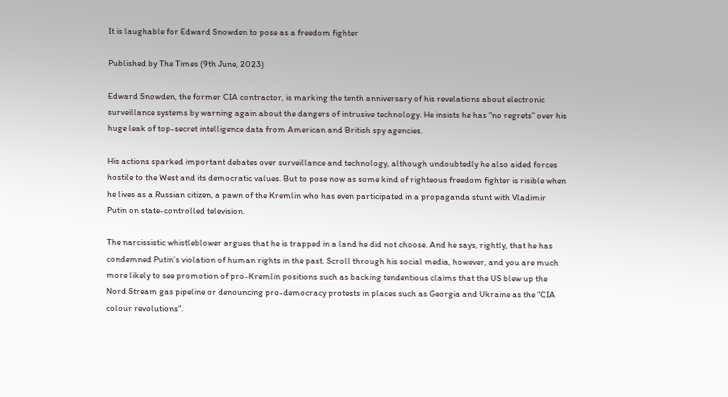It is laughable for Edward Snowden to pose as a freedom fighter

Published by The Times (9th June, 2023)

Edward Snowden, the former CIA contractor, is marking the tenth anniversary of his revelations about electronic surveillance systems by warning again about the dangers of intrusive technology. He insists he has “no regrets” over his huge leak of top-secret intelligence data from American and British spy agencies.

His actions sparked important debates over surveillance and technology, although undoubtedly he also aided forces hostile to the West and its democratic values. But to pose now as some kind of righteous freedom fighter is risible when he lives as a Russian citizen, a pawn of the Kremlin who has even participated in a propaganda stunt with Vladimir Putin on state-controlled television.

The narcissistic whistleblower argues that he is trapped in a land he did not choose. And he says, rightly, that he has condemned Putin’s violation of human rights in the past. Scroll through his social media, however, and you are much more likely to see promotion of pro-Kremlin positions such as backing tendentious claims that the US blew up the Nord Stream gas pipeline or denouncing pro-democracy protests in places such as Georgia and Ukraine as the “CIA colour revolutions”.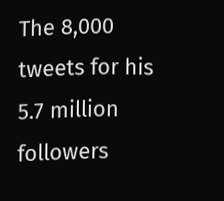The 8,000 tweets for his 5.7 million followers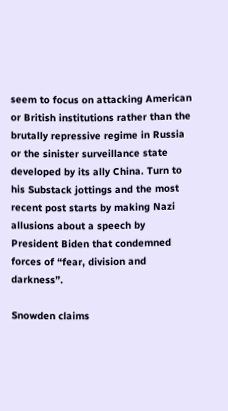seem to focus on attacking American or British institutions rather than the brutally repressive regime in Russia or the sinister surveillance state developed by its ally China. Turn to his Substack jottings and the most recent post starts by making Nazi allusions about a speech by President Biden that condemned forces of “fear, division and darkness”.

Snowden claims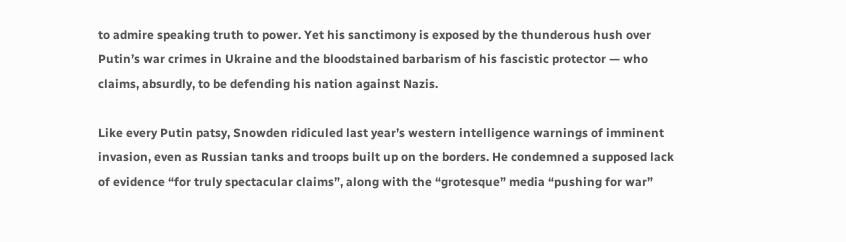to admire speaking truth to power. Yet his sanctimony is exposed by the thunderous hush over Putin’s war crimes in Ukraine and the bloodstained barbarism of his fascistic protector — who claims, absurdly, to be defending his nation against Nazis.

Like every Putin patsy, Snowden ridiculed last year’s western intelligence warnings of imminent invasion, even as Russian tanks and troops built up on the borders. He condemned a supposed lack of evidence “for truly spectacular claims”, along with the “grotesque” media “pushing for war”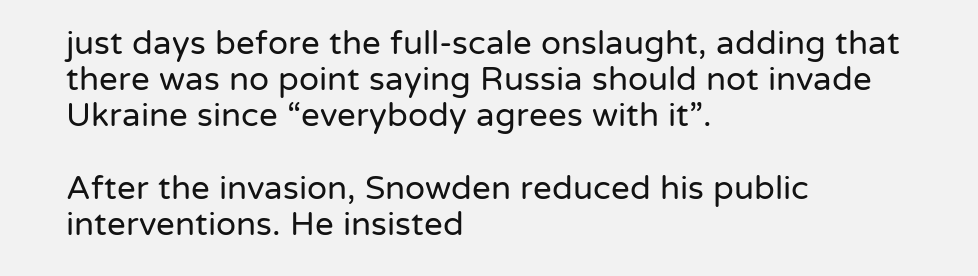just days before the full-scale onslaught, adding that there was no point saying Russia should not invade Ukraine since “everybody agrees with it”.

After the invasion, Snowden reduced his public interventions. He insisted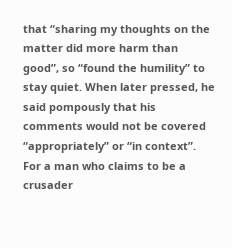that “sharing my thoughts on the matter did more harm than good”, so “found the humility” to stay quiet. When later pressed, he said pompously that his comments would not be covered “appropriately” or “in context”. For a man who claims to be a crusader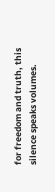for freedom and truth, this silence speaks volumes.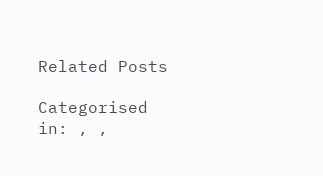Related Posts

Categorised in: , ,